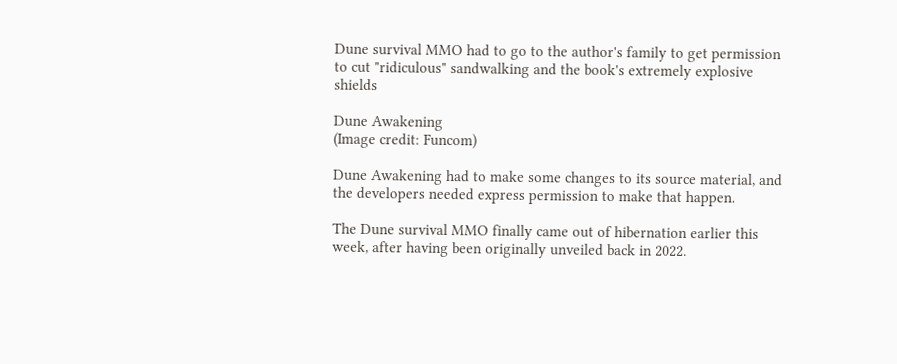Dune survival MMO had to go to the author's family to get permission to cut "ridiculous" sandwalking and the book's extremely explosive shields

Dune Awakening
(Image credit: Funcom)

Dune Awakening had to make some changes to its source material, and the developers needed express permission to make that happen.

The Dune survival MMO finally came out of hibernation earlier this week, after having been originally unveiled back in 2022.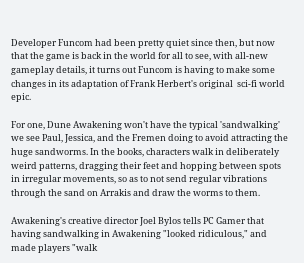Developer Funcom had been pretty quiet since then, but now that the game is back in the world for all to see, with all-new gameplay details, it turns out Funcom is having to make some changes in its adaptation of Frank Herbert's original  sci-fi world epic.

For one, Dune Awakening won't have the typical 'sandwalking' we see Paul, Jessica, and the Fremen doing to avoid attracting the huge sandworms. In the books, characters walk in deliberately weird patterns, dragging their feet and hopping between spots in irregular movements, so as to not send regular vibrations through the sand on Arrakis and draw the worms to them.

Awakening's creative director Joel Bylos tells PC Gamer that having sandwalking in Awakening "looked ridiculous," and made players "walk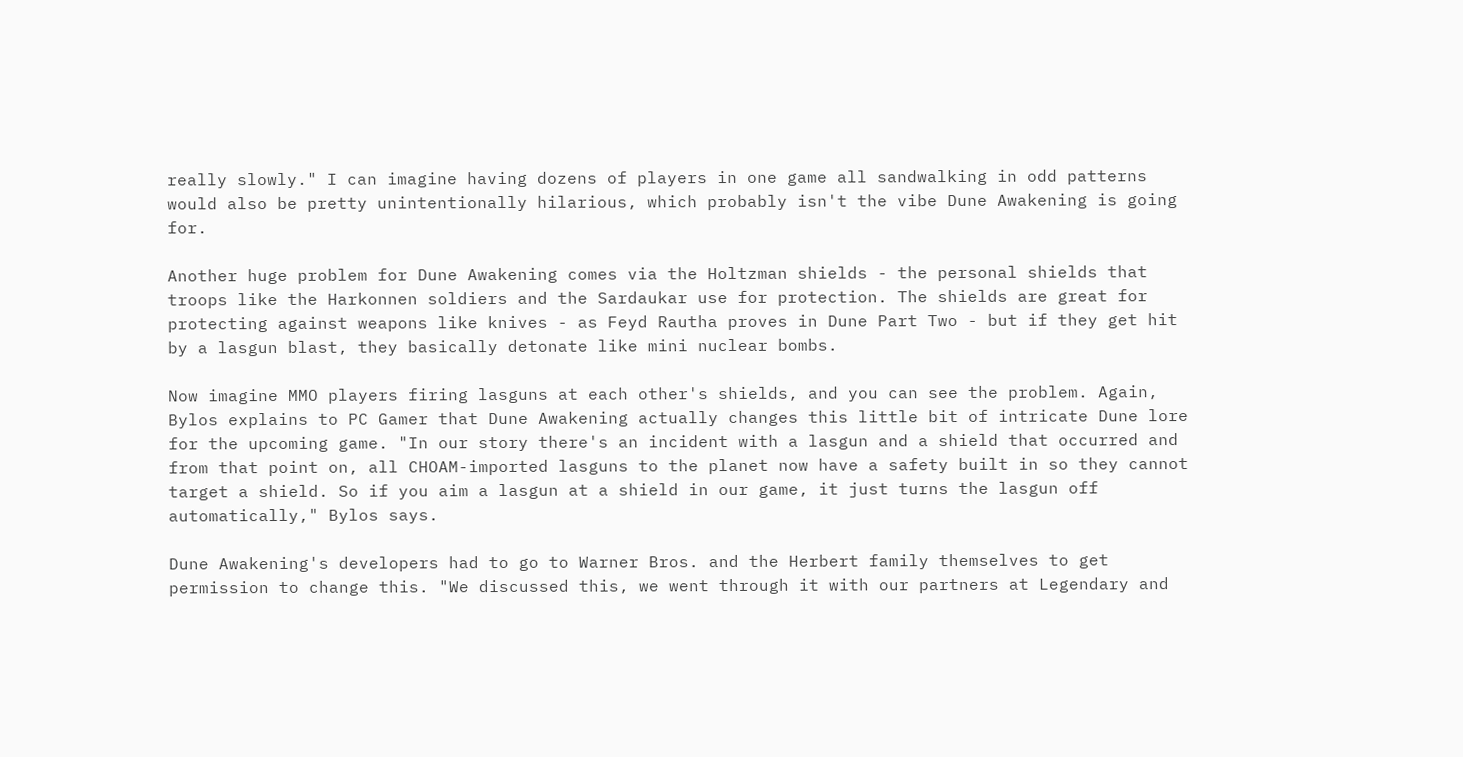really slowly." I can imagine having dozens of players in one game all sandwalking in odd patterns would also be pretty unintentionally hilarious, which probably isn't the vibe Dune Awakening is going for.

Another huge problem for Dune Awakening comes via the Holtzman shields - the personal shields that troops like the Harkonnen soldiers and the Sardaukar use for protection. The shields are great for protecting against weapons like knives - as Feyd Rautha proves in Dune Part Two - but if they get hit by a lasgun blast, they basically detonate like mini nuclear bombs.

Now imagine MMO players firing lasguns at each other's shields, and you can see the problem. Again, Bylos explains to PC Gamer that Dune Awakening actually changes this little bit of intricate Dune lore for the upcoming game. "In our story there's an incident with a lasgun and a shield that occurred and from that point on, all CHOAM-imported lasguns to the planet now have a safety built in so they cannot target a shield. So if you aim a lasgun at a shield in our game, it just turns the lasgun off automatically," Bylos says.

Dune Awakening's developers had to go to Warner Bros. and the Herbert family themselves to get permission to change this. "We discussed this, we went through it with our partners at Legendary and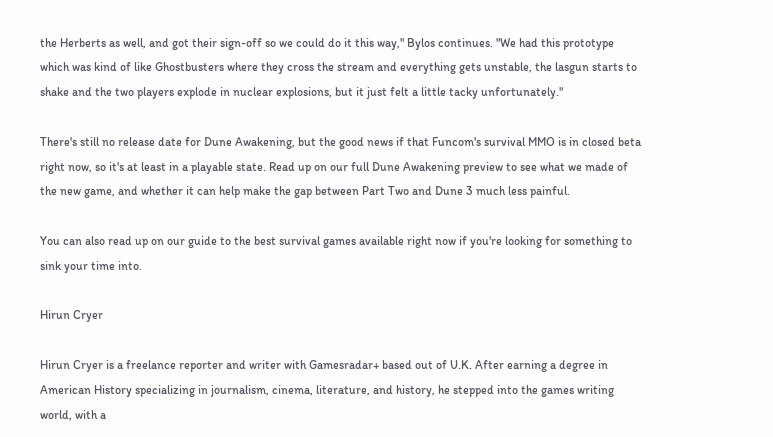the Herberts as well, and got their sign-off so we could do it this way," Bylos continues. "We had this prototype which was kind of like Ghostbusters where they cross the stream and everything gets unstable, the lasgun starts to shake and the two players explode in nuclear explosions, but it just felt a little tacky unfortunately."

There's still no release date for Dune Awakening, but the good news if that Funcom's survival MMO is in closed beta right now, so it's at least in a playable state. Read up on our full Dune Awakening preview to see what we made of the new game, and whether it can help make the gap between Part Two and Dune 3 much less painful.

You can also read up on our guide to the best survival games available right now if you're looking for something to sink your time into.

Hirun Cryer

Hirun Cryer is a freelance reporter and writer with Gamesradar+ based out of U.K. After earning a degree in American History specializing in journalism, cinema, literature, and history, he stepped into the games writing world, with a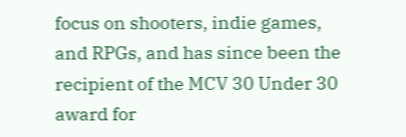focus on shooters, indie games, and RPGs, and has since been the recipient of the MCV 30 Under 30 award for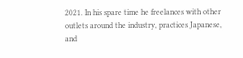2021. In his spare time he freelances with other outlets around the industry, practices Japanese, and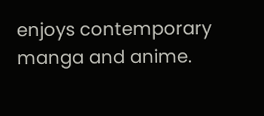enjoys contemporary manga and anime.